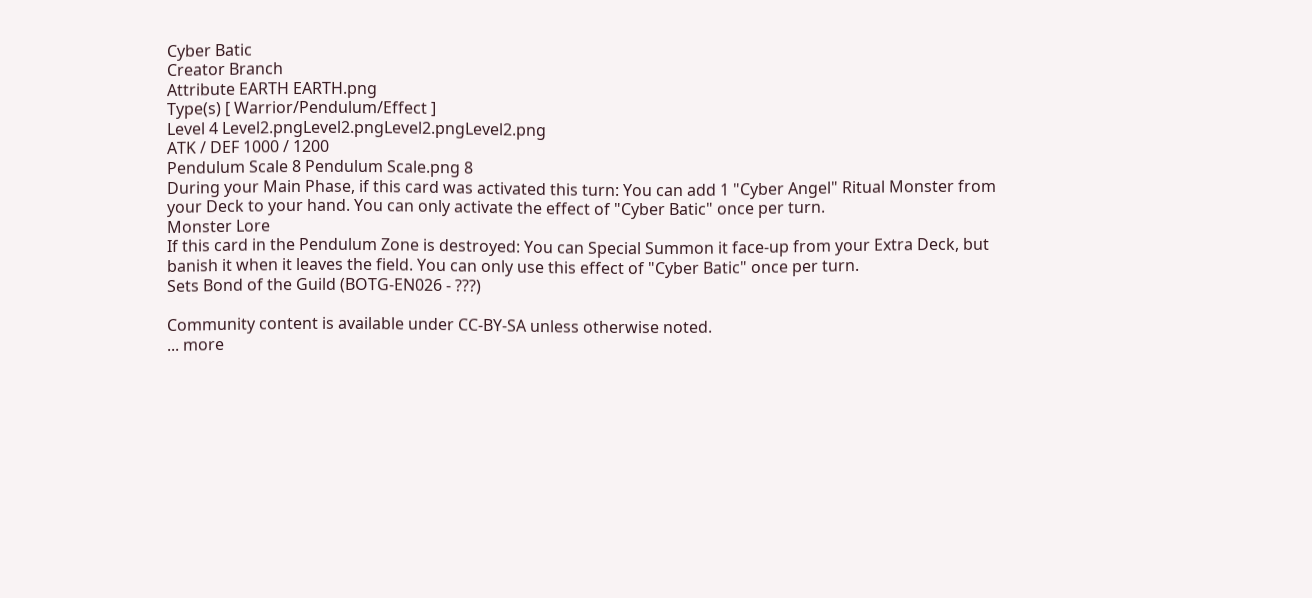Cyber Batic
Creator Branch
Attribute EARTH EARTH.png
Type(s) [ Warrior/Pendulum/Effect ]
Level 4 Level2.pngLevel2.pngLevel2.pngLevel2.png
ATK / DEF 1000 / 1200
Pendulum Scale 8 Pendulum Scale.png 8
During your Main Phase, if this card was activated this turn: You can add 1 "Cyber Angel" Ritual Monster from your Deck to your hand. You can only activate the effect of "Cyber Batic" once per turn.
Monster Lore
If this card in the Pendulum Zone is destroyed: You can Special Summon it face-up from your Extra Deck, but banish it when it leaves the field. You can only use this effect of "Cyber Batic" once per turn.
Sets Bond of the Guild (BOTG-EN026 - ???)

Community content is available under CC-BY-SA unless otherwise noted.
... more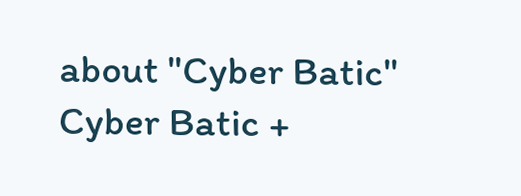about "Cyber Batic"
Cyber Batic +